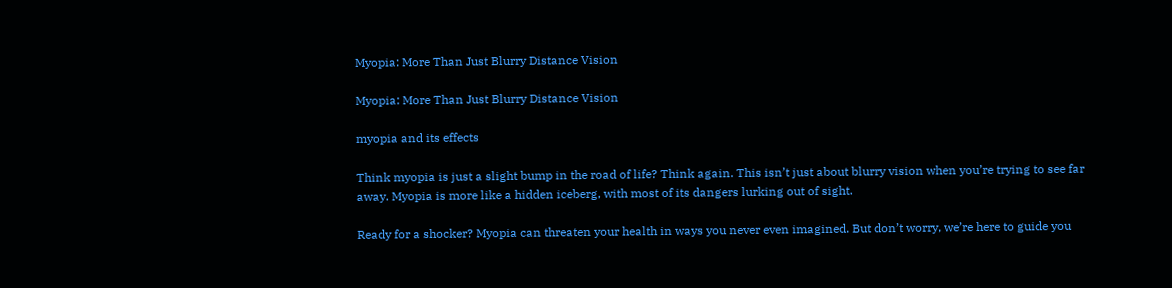Myopia: More Than Just Blurry Distance Vision

Myopia: More Than Just Blurry Distance Vision

myopia and its effects

Think myopia is just a slight bump in the road of life? Think again. This isn’t just about blurry vision when you’re trying to see far away. Myopia is more like a hidden iceberg, with most of its dangers lurking out of sight.

Ready for a shocker? Myopia can threaten your health in ways you never even imagined. But don’t worry, we’re here to guide you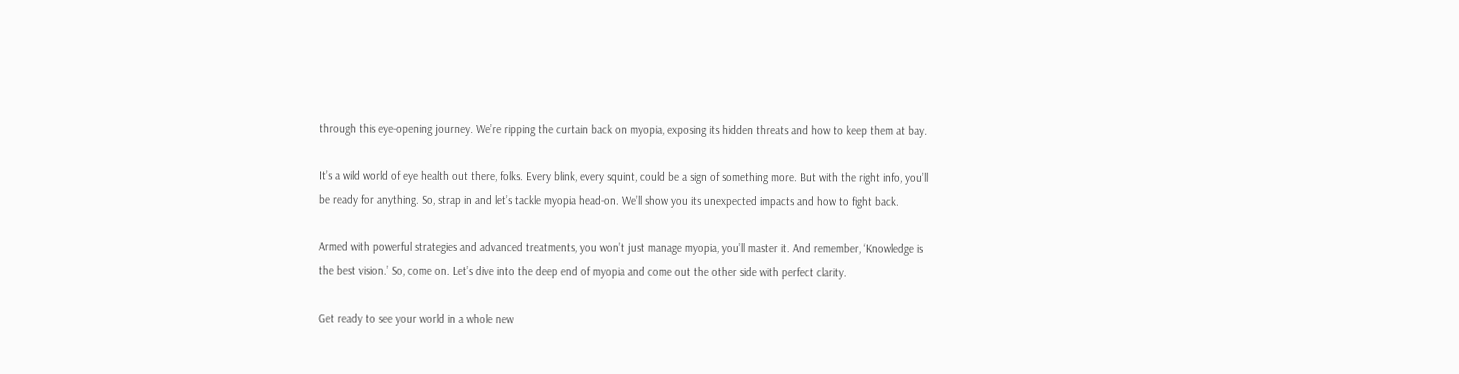through this eye-opening journey. We’re ripping the curtain back on myopia, exposing its hidden threats and how to keep them at bay.

It’s a wild world of eye health out there, folks. Every blink, every squint, could be a sign of something more. But with the right info, you’ll be ready for anything. So, strap in and let’s tackle myopia head-on. We’ll show you its unexpected impacts and how to fight back.

Armed with powerful strategies and advanced treatments, you won’t just manage myopia, you’ll master it. And remember, ‘Knowledge is the best vision.’ So, come on. Let’s dive into the deep end of myopia and come out the other side with perfect clarity.

Get ready to see your world in a whole new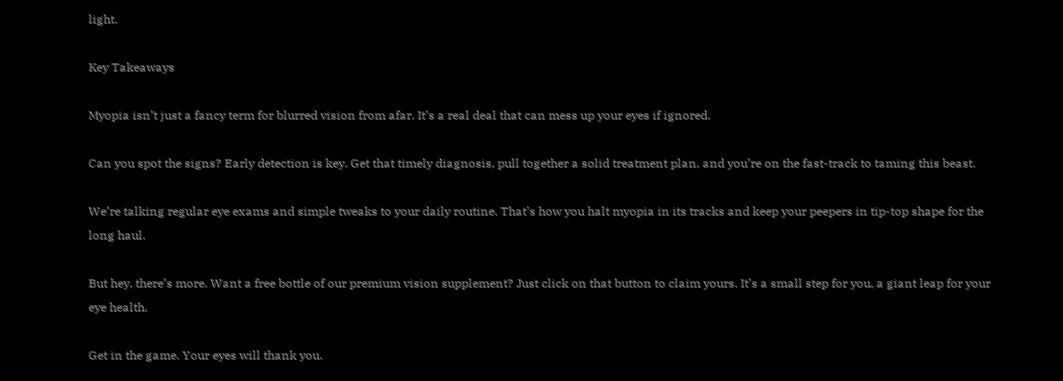light.

Key Takeaways

Myopia isn’t just a fancy term for blurred vision from afar. It’s a real deal that can mess up your eyes if ignored.

Can you spot the signs? Early detection is key. Get that timely diagnosis, pull together a solid treatment plan, and you’re on the fast-track to taming this beast.

We’re talking regular eye exams and simple tweaks to your daily routine. That’s how you halt myopia in its tracks and keep your peepers in tip-top shape for the long haul.

But hey, there’s more. Want a free bottle of our premium vision supplement? Just click on that button to claim yours. It’s a small step for you, a giant leap for your eye health.

Get in the game. Your eyes will thank you.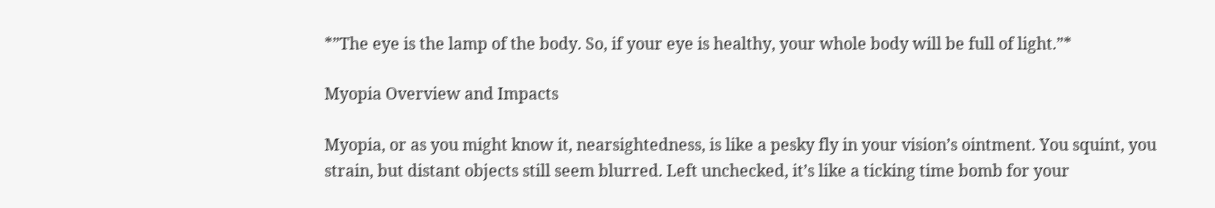*”The eye is the lamp of the body. So, if your eye is healthy, your whole body will be full of light.”*

Myopia Overview and Impacts

Myopia, or as you might know it, nearsightedness, is like a pesky fly in your vision’s ointment. You squint, you strain, but distant objects still seem blurred. Left unchecked, it’s like a ticking time bomb for your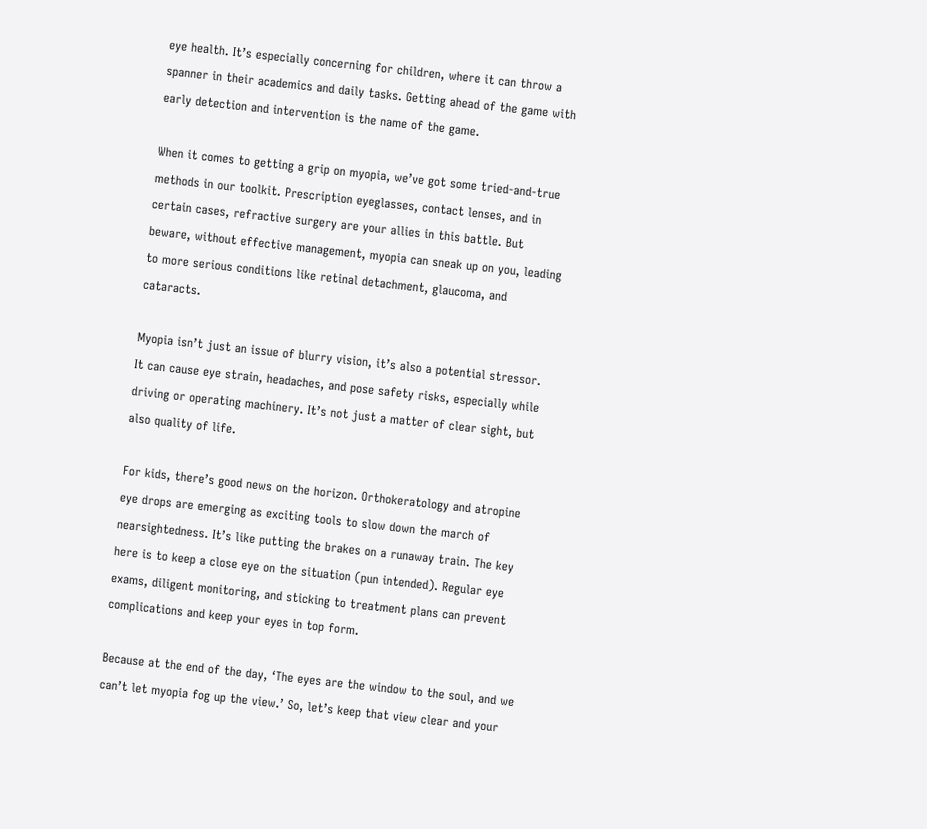eye health. It’s especially concerning for children, where it can throw a spanner in their academics and daily tasks. Getting ahead of the game with early detection and intervention is the name of the game.

When it comes to getting a grip on myopia, we’ve got some tried-and-true methods in our toolkit. Prescription eyeglasses, contact lenses, and in certain cases, refractive surgery are your allies in this battle. But beware, without effective management, myopia can sneak up on you, leading to more serious conditions like retinal detachment, glaucoma, and cataracts.

Myopia isn’t just an issue of blurry vision, it’s also a potential stressor. It can cause eye strain, headaches, and pose safety risks, especially while driving or operating machinery. It’s not just a matter of clear sight, but also quality of life.

For kids, there’s good news on the horizon. Orthokeratology and atropine eye drops are emerging as exciting tools to slow down the march of nearsightedness. It’s like putting the brakes on a runaway train. The key here is to keep a close eye on the situation (pun intended). Regular eye exams, diligent monitoring, and sticking to treatment plans can prevent complications and keep your eyes in top form.

Because at the end of the day, ‘The eyes are the window to the soul, and we can’t let myopia fog up the view.’ So, let’s keep that view clear and your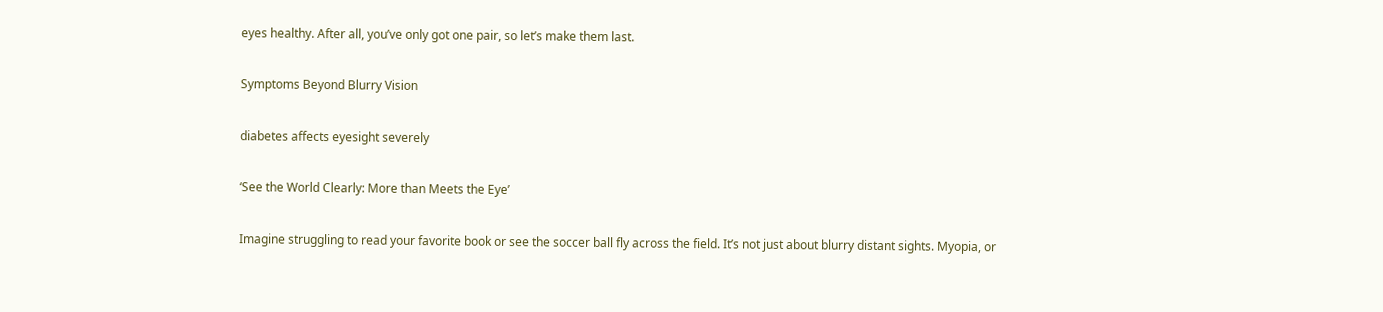eyes healthy. After all, you’ve only got one pair, so let’s make them last.

Symptoms Beyond Blurry Vision

diabetes affects eyesight severely

‘See the World Clearly: More than Meets the Eye’

Imagine struggling to read your favorite book or see the soccer ball fly across the field. It’s not just about blurry distant sights. Myopia, or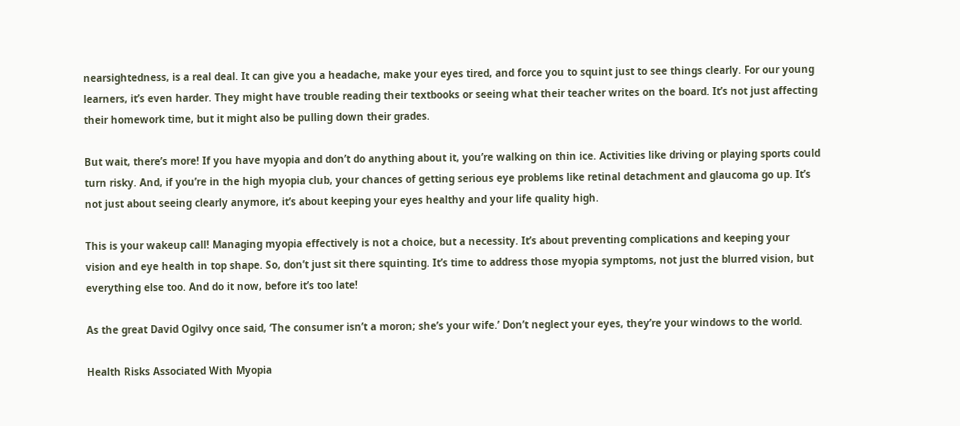nearsightedness, is a real deal. It can give you a headache, make your eyes tired, and force you to squint just to see things clearly. For our young learners, it’s even harder. They might have trouble reading their textbooks or seeing what their teacher writes on the board. It’s not just affecting their homework time, but it might also be pulling down their grades.

But wait, there’s more! If you have myopia and don’t do anything about it, you’re walking on thin ice. Activities like driving or playing sports could turn risky. And, if you’re in the high myopia club, your chances of getting serious eye problems like retinal detachment and glaucoma go up. It’s not just about seeing clearly anymore, it’s about keeping your eyes healthy and your life quality high.

This is your wakeup call! Managing myopia effectively is not a choice, but a necessity. It’s about preventing complications and keeping your vision and eye health in top shape. So, don’t just sit there squinting. It’s time to address those myopia symptoms, not just the blurred vision, but everything else too. And do it now, before it’s too late!

As the great David Ogilvy once said, ‘The consumer isn’t a moron; she’s your wife.’ Don’t neglect your eyes, they’re your windows to the world.

Health Risks Associated With Myopia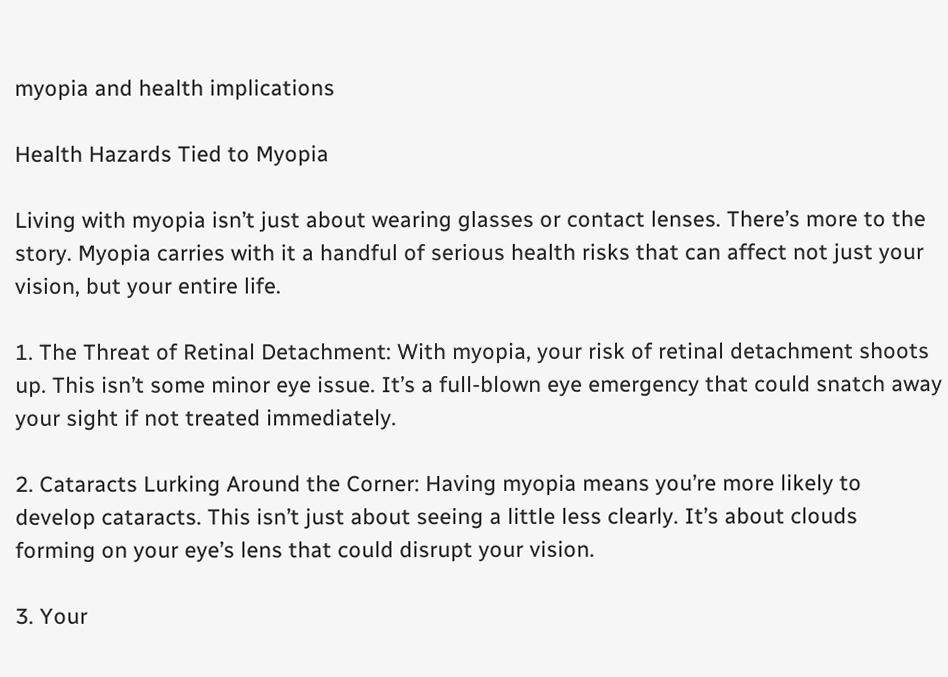myopia and health implications

Health Hazards Tied to Myopia

Living with myopia isn’t just about wearing glasses or contact lenses. There’s more to the story. Myopia carries with it a handful of serious health risks that can affect not just your vision, but your entire life.

1. The Threat of Retinal Detachment: With myopia, your risk of retinal detachment shoots up. This isn’t some minor eye issue. It’s a full-blown eye emergency that could snatch away your sight if not treated immediately.

2. Cataracts Lurking Around the Corner: Having myopia means you’re more likely to develop cataracts. This isn’t just about seeing a little less clearly. It’s about clouds forming on your eye’s lens that could disrupt your vision.

3. Your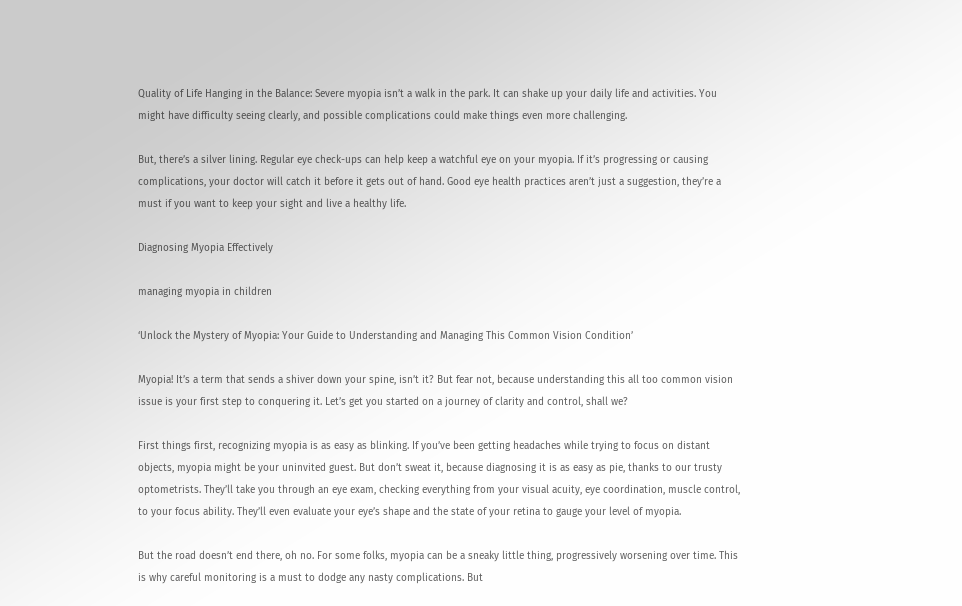Quality of Life Hanging in the Balance: Severe myopia isn’t a walk in the park. It can shake up your daily life and activities. You might have difficulty seeing clearly, and possible complications could make things even more challenging.

But, there’s a silver lining. Regular eye check-ups can help keep a watchful eye on your myopia. If it’s progressing or causing complications, your doctor will catch it before it gets out of hand. Good eye health practices aren’t just a suggestion, they’re a must if you want to keep your sight and live a healthy life.

Diagnosing Myopia Effectively

managing myopia in children

‘Unlock the Mystery of Myopia: Your Guide to Understanding and Managing This Common Vision Condition’

Myopia! It’s a term that sends a shiver down your spine, isn’t it? But fear not, because understanding this all too common vision issue is your first step to conquering it. Let’s get you started on a journey of clarity and control, shall we?

First things first, recognizing myopia is as easy as blinking. If you’ve been getting headaches while trying to focus on distant objects, myopia might be your uninvited guest. But don’t sweat it, because diagnosing it is as easy as pie, thanks to our trusty optometrists. They’ll take you through an eye exam, checking everything from your visual acuity, eye coordination, muscle control, to your focus ability. They’ll even evaluate your eye’s shape and the state of your retina to gauge your level of myopia.

But the road doesn’t end there, oh no. For some folks, myopia can be a sneaky little thing, progressively worsening over time. This is why careful monitoring is a must to dodge any nasty complications. But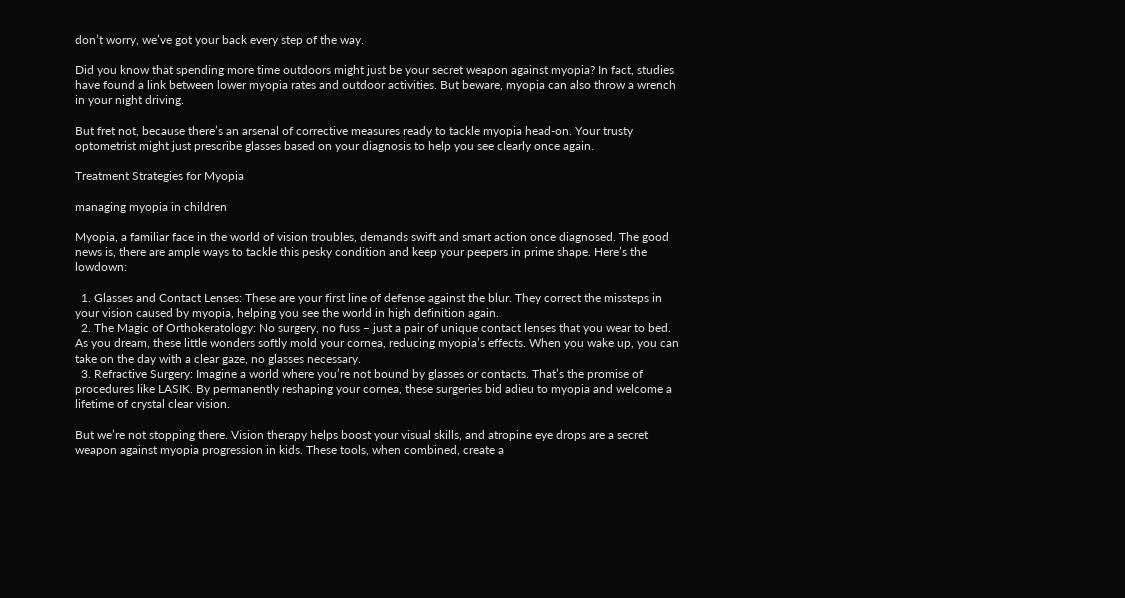don’t worry, we’ve got your back every step of the way.

Did you know that spending more time outdoors might just be your secret weapon against myopia? In fact, studies have found a link between lower myopia rates and outdoor activities. But beware, myopia can also throw a wrench in your night driving.

But fret not, because there’s an arsenal of corrective measures ready to tackle myopia head-on. Your trusty optometrist might just prescribe glasses based on your diagnosis to help you see clearly once again.

Treatment Strategies for Myopia

managing myopia in children

Myopia, a familiar face in the world of vision troubles, demands swift and smart action once diagnosed. The good news is, there are ample ways to tackle this pesky condition and keep your peepers in prime shape. Here’s the lowdown:

  1. Glasses and Contact Lenses: These are your first line of defense against the blur. They correct the missteps in your vision caused by myopia, helping you see the world in high definition again.
  2. The Magic of Orthokeratology: No surgery, no fuss – just a pair of unique contact lenses that you wear to bed. As you dream, these little wonders softly mold your cornea, reducing myopia’s effects. When you wake up, you can take on the day with a clear gaze, no glasses necessary.
  3. Refractive Surgery: Imagine a world where you’re not bound by glasses or contacts. That’s the promise of procedures like LASIK. By permanently reshaping your cornea, these surgeries bid adieu to myopia and welcome a lifetime of crystal clear vision.

But we’re not stopping there. Vision therapy helps boost your visual skills, and atropine eye drops are a secret weapon against myopia progression in kids. These tools, when combined, create a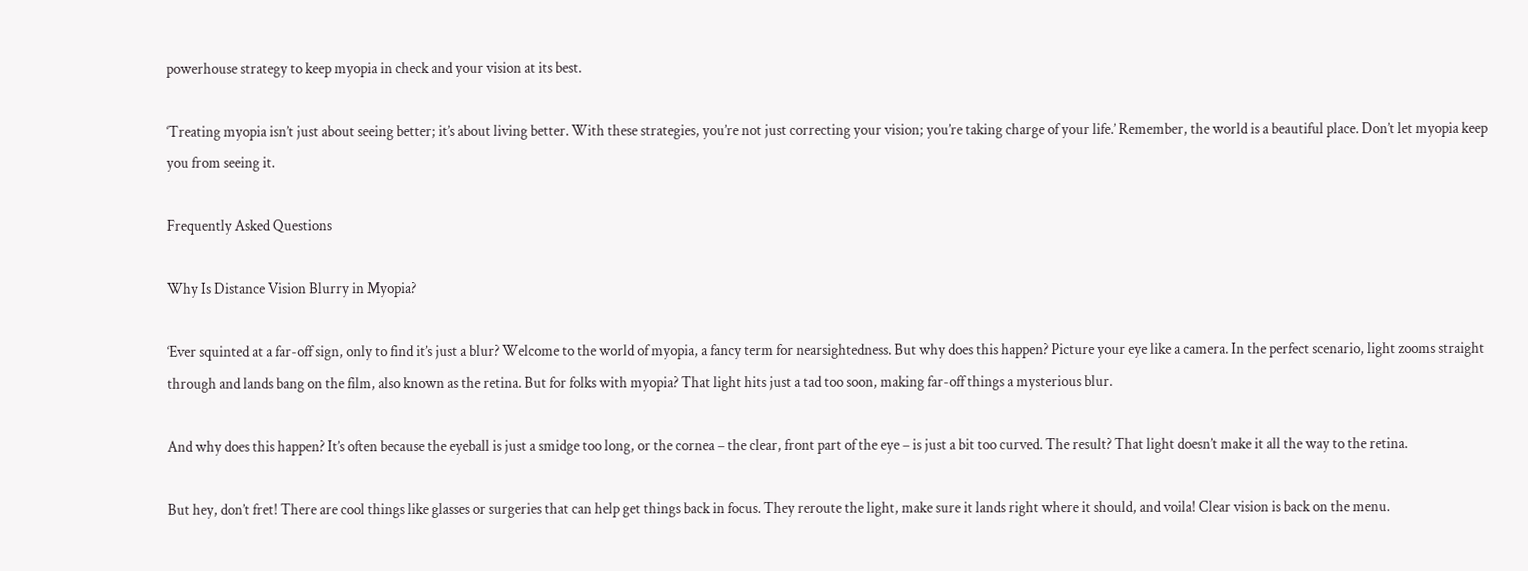powerhouse strategy to keep myopia in check and your vision at its best.

‘Treating myopia isn’t just about seeing better; it’s about living better. With these strategies, you’re not just correcting your vision; you’re taking charge of your life.’ Remember, the world is a beautiful place. Don’t let myopia keep you from seeing it.

Frequently Asked Questions

Why Is Distance Vision Blurry in Myopia?

‘Ever squinted at a far-off sign, only to find it’s just a blur? Welcome to the world of myopia, a fancy term for nearsightedness. But why does this happen? Picture your eye like a camera. In the perfect scenario, light zooms straight through and lands bang on the film, also known as the retina. But for folks with myopia? That light hits just a tad too soon, making far-off things a mysterious blur.

And why does this happen? It’s often because the eyeball is just a smidge too long, or the cornea – the clear, front part of the eye – is just a bit too curved. The result? That light doesn’t make it all the way to the retina.

But hey, don’t fret! There are cool things like glasses or surgeries that can help get things back in focus. They reroute the light, make sure it lands right where it should, and voila! Clear vision is back on the menu.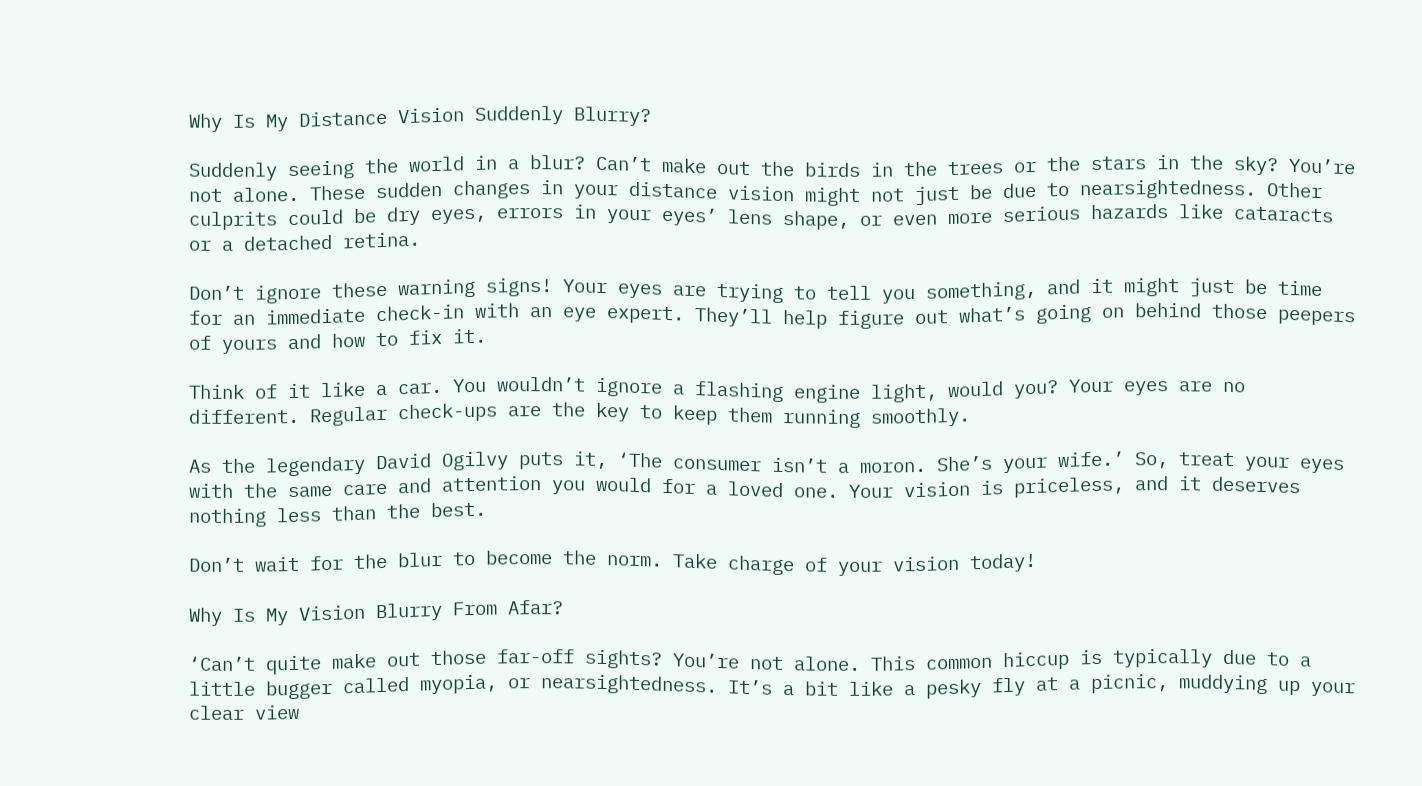Why Is My Distance Vision Suddenly Blurry?

Suddenly seeing the world in a blur? Can’t make out the birds in the trees or the stars in the sky? You’re not alone. These sudden changes in your distance vision might not just be due to nearsightedness. Other culprits could be dry eyes, errors in your eyes’ lens shape, or even more serious hazards like cataracts or a detached retina.

Don’t ignore these warning signs! Your eyes are trying to tell you something, and it might just be time for an immediate check-in with an eye expert. They’ll help figure out what’s going on behind those peepers of yours and how to fix it.

Think of it like a car. You wouldn’t ignore a flashing engine light, would you? Your eyes are no different. Regular check-ups are the key to keep them running smoothly.

As the legendary David Ogilvy puts it, ‘The consumer isn’t a moron. She’s your wife.’ So, treat your eyes with the same care and attention you would for a loved one. Your vision is priceless, and it deserves nothing less than the best.

Don’t wait for the blur to become the norm. Take charge of your vision today!

Why Is My Vision Blurry From Afar?

‘Can’t quite make out those far-off sights? You’re not alone. This common hiccup is typically due to a little bugger called myopia, or nearsightedness. It’s a bit like a pesky fly at a picnic, muddying up your clear view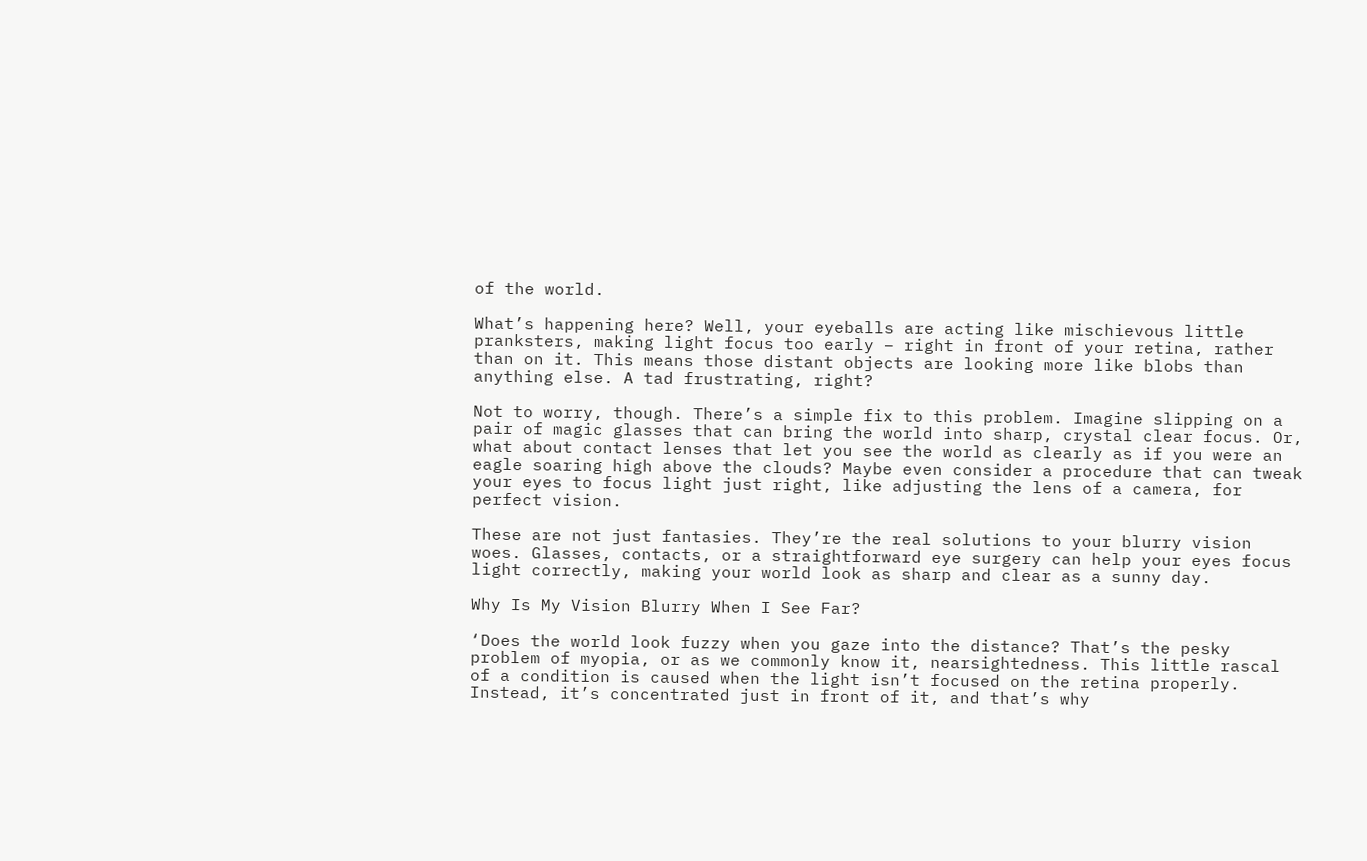of the world.

What’s happening here? Well, your eyeballs are acting like mischievous little pranksters, making light focus too early – right in front of your retina, rather than on it. This means those distant objects are looking more like blobs than anything else. A tad frustrating, right?

Not to worry, though. There’s a simple fix to this problem. Imagine slipping on a pair of magic glasses that can bring the world into sharp, crystal clear focus. Or, what about contact lenses that let you see the world as clearly as if you were an eagle soaring high above the clouds? Maybe even consider a procedure that can tweak your eyes to focus light just right, like adjusting the lens of a camera, for perfect vision.

These are not just fantasies. They’re the real solutions to your blurry vision woes. Glasses, contacts, or a straightforward eye surgery can help your eyes focus light correctly, making your world look as sharp and clear as a sunny day.

Why Is My Vision Blurry When I See Far?

‘Does the world look fuzzy when you gaze into the distance? That’s the pesky problem of myopia, or as we commonly know it, nearsightedness. This little rascal of a condition is caused when the light isn’t focused on the retina properly. Instead, it’s concentrated just in front of it, and that’s why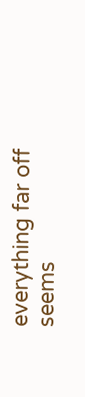everything far off seems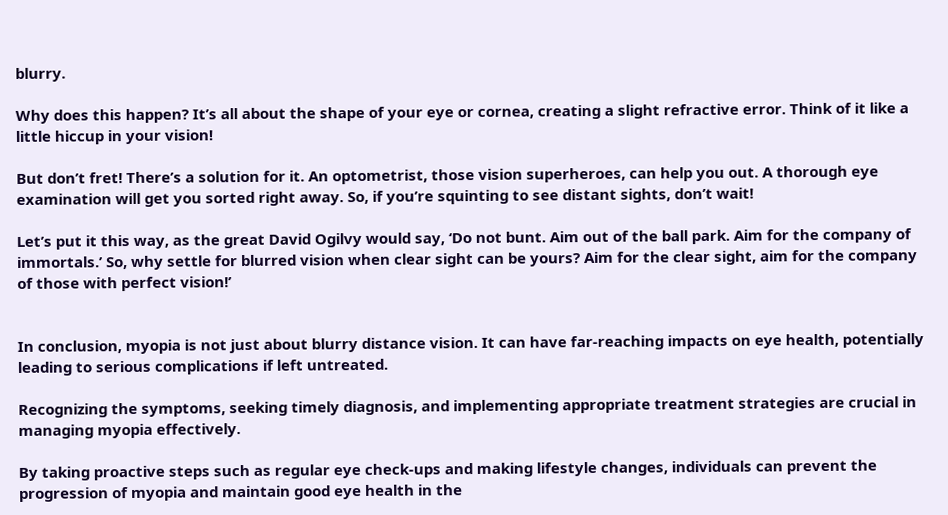blurry.

Why does this happen? It’s all about the shape of your eye or cornea, creating a slight refractive error. Think of it like a little hiccup in your vision!

But don’t fret! There’s a solution for it. An optometrist, those vision superheroes, can help you out. A thorough eye examination will get you sorted right away. So, if you’re squinting to see distant sights, don’t wait!

Let’s put it this way, as the great David Ogilvy would say, ‘Do not bunt. Aim out of the ball park. Aim for the company of immortals.’ So, why settle for blurred vision when clear sight can be yours? Aim for the clear sight, aim for the company of those with perfect vision!’


In conclusion, myopia is not just about blurry distance vision. It can have far-reaching impacts on eye health, potentially leading to serious complications if left untreated.

Recognizing the symptoms, seeking timely diagnosis, and implementing appropriate treatment strategies are crucial in managing myopia effectively.

By taking proactive steps such as regular eye check-ups and making lifestyle changes, individuals can prevent the progression of myopia and maintain good eye health in the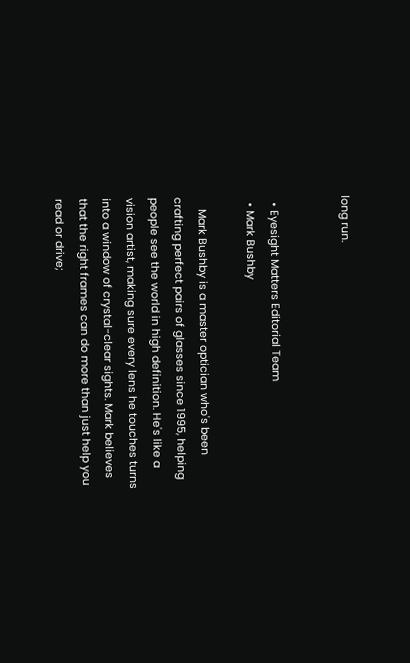long run.


  • Eyesight Matters Editorial Team
  • Mark Bushby

    Mark Bushby is a master optician who's been crafting perfect pairs of glasses since 1995, helping people see the world in high definition. He's like a vision artist, making sure every lens he touches turns into a window of crystal-clear sights. Mark believes that the right frames can do more than just help you read or drive;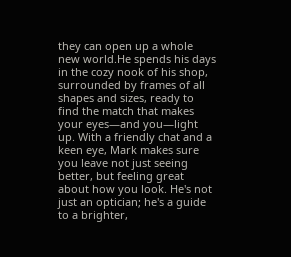they can open up a whole new world.He spends his days in the cozy nook of his shop, surrounded by frames of all shapes and sizes, ready to find the match that makes your eyes—and you—light up. With a friendly chat and a keen eye, Mark makes sure you leave not just seeing better, but feeling great about how you look. He's not just an optician; he's a guide to a brighter,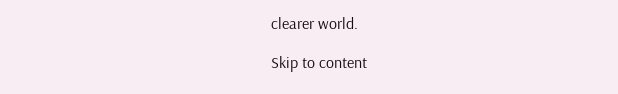clearer world.

Skip to content